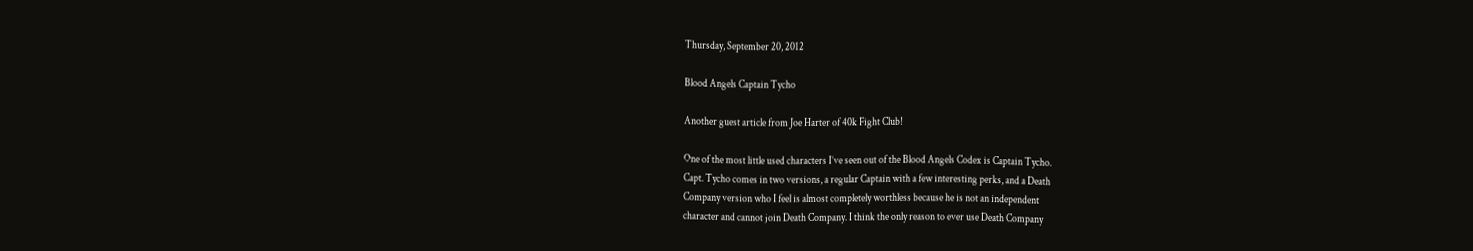Thursday, September 20, 2012

Blood Angels Captain Tycho

Another guest article from Joe Harter of 40k Fight Club!

One of the most little used characters I’ve seen out of the Blood Angels Codex is Captain Tycho.
Capt. Tycho comes in two versions, a regular Captain with a few interesting perks, and a Death
Company version who I feel is almost completely worthless because he is not an independent
character and cannot join Death Company. I think the only reason to ever use Death Company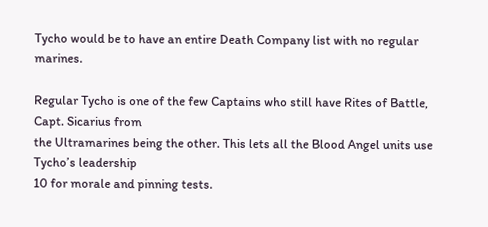Tycho would be to have an entire Death Company list with no regular marines.

Regular Tycho is one of the few Captains who still have Rites of Battle, Capt. Sicarius from
the Ultramarines being the other. This lets all the Blood Angel units use Tycho’s leadership
10 for morale and pinning tests.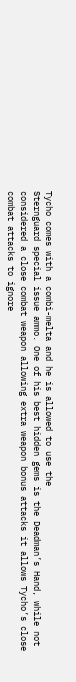Tycho comes with a combi-melta and he is allowed to use the
Sternguard special issue ammo. One of his best hidden gems is the Deadman’s Hand, while not
considered a close combat weapon allowing extra weapon bonus attacks it allows Tycho’s close
combat attacks to ignore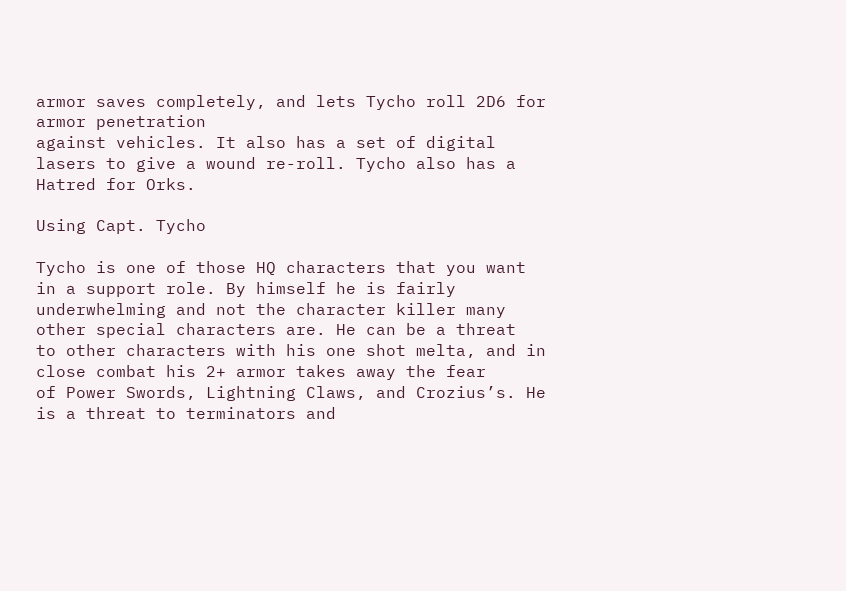armor saves completely, and lets Tycho roll 2D6 for armor penetration
against vehicles. It also has a set of digital lasers to give a wound re-roll. Tycho also has a
Hatred for Orks.

Using Capt. Tycho

Tycho is one of those HQ characters that you want in a support role. By himself he is fairly
underwhelming and not the character killer many other special characters are. He can be a threat
to other characters with his one shot melta, and in close combat his 2+ armor takes away the fear
of Power Swords, Lightning Claws, and Crozius’s. He is a threat to terminators and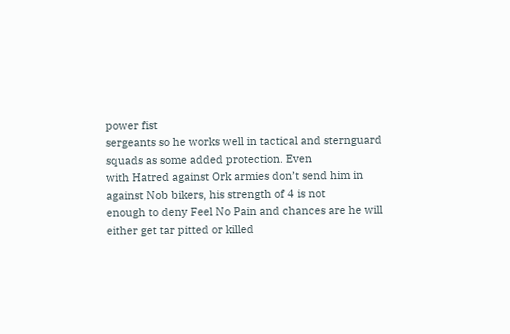power fist
sergeants so he works well in tactical and sternguard squads as some added protection. Even
with Hatred against Ork armies don’t send him in against Nob bikers, his strength of 4 is not
enough to deny Feel No Pain and chances are he will either get tar pitted or killed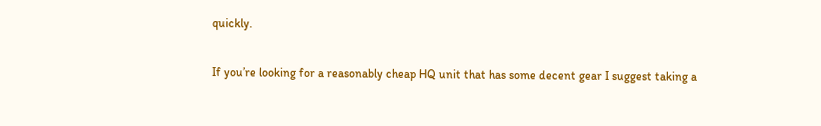quickly.

If you’re looking for a reasonably cheap HQ unit that has some decent gear I suggest taking a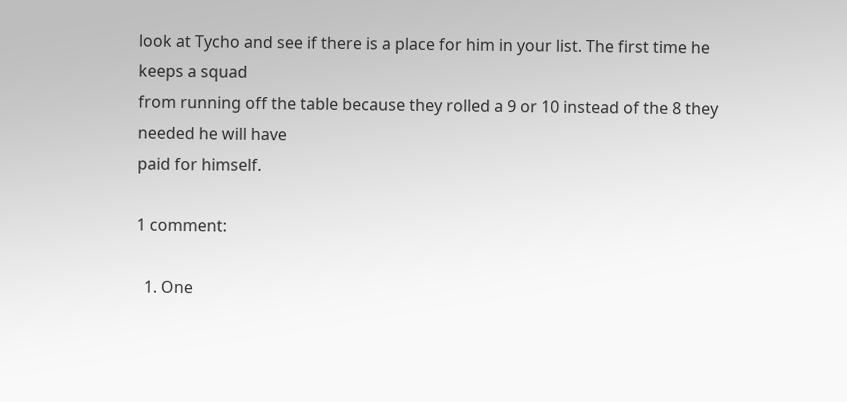look at Tycho and see if there is a place for him in your list. The first time he keeps a squad
from running off the table because they rolled a 9 or 10 instead of the 8 they needed he will have
paid for himself.

1 comment:

  1. One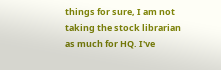things for sure, I am not taking the stock librarian as much for HQ. I've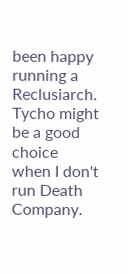been happy running a Reclusiarch. Tycho might be a good choice when I don't run Death Company.